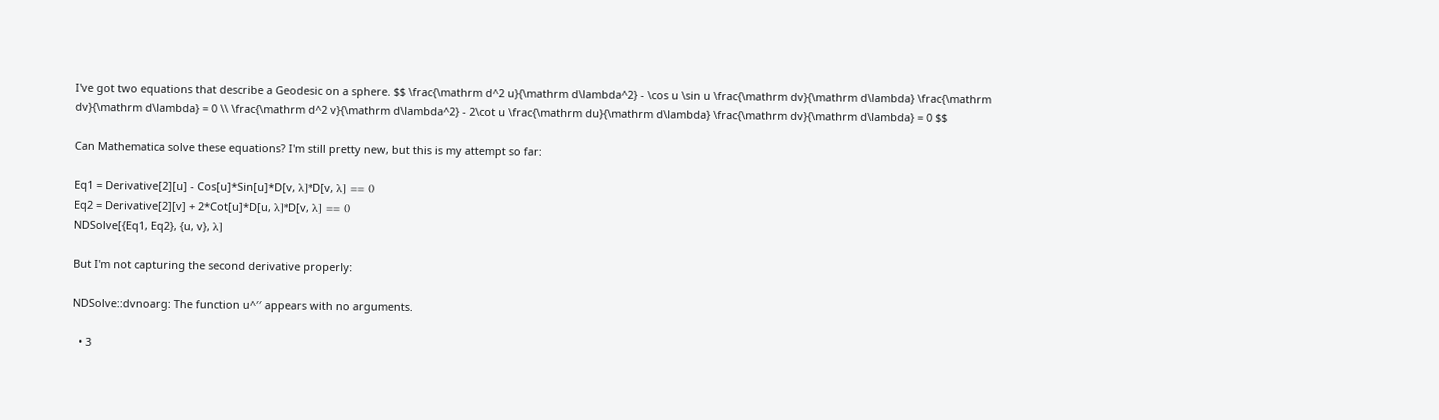I've got two equations that describe a Geodesic on a sphere. $$ \frac{\mathrm d^2 u}{\mathrm d\lambda^2} - \cos u \sin u \frac{\mathrm dv}{\mathrm d\lambda} \frac{\mathrm dv}{\mathrm d\lambda} = 0 \\ \frac{\mathrm d^2 v}{\mathrm d\lambda^2} - 2\cot u \frac{\mathrm du}{\mathrm d\lambda} \frac{\mathrm dv}{\mathrm d\lambda} = 0 $$

Can Mathematica solve these equations? I'm still pretty new, but this is my attempt so far:

Eq1 = Derivative[2][u] - Cos[u]*Sin[u]*D[v, λ]*D[v, λ] == 0
Eq2 = Derivative[2][v] + 2*Cot[u]*D[u, λ]*D[v, λ] == 0
NDSolve[{Eq1, Eq2}, {u, v}, λ]

But I'm not capturing the second derivative properly:

NDSolve::dvnoarg: The function u^′′ appears with no arguments.

  • 3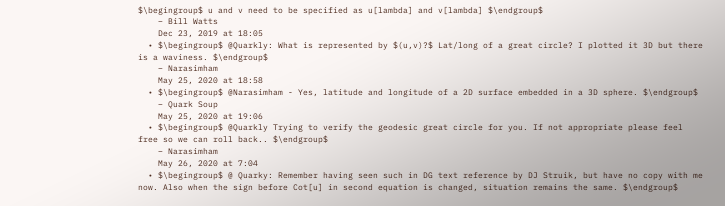$\begingroup$ u and v need to be specified as u[lambda] and v[lambda] $\endgroup$
    – Bill Watts
    Dec 23, 2019 at 18:05
  • $\begingroup$ @Quarkly: What is represented by $(u,v)?$ Lat/long of a great circle? I plotted it 3D but there is a waviness. $\endgroup$
    – Narasimham
    May 25, 2020 at 18:58
  • $\begingroup$ @Narasimham - Yes, latitude and longitude of a 2D surface embedded in a 3D sphere. $\endgroup$
    – Quark Soup
    May 25, 2020 at 19:06
  • $\begingroup$ @Quarkly Trying to verify the geodesic great circle for you. If not appropriate please feel free so we can roll back.. $\endgroup$
    – Narasimham
    May 26, 2020 at 7:04
  • $\begingroup$ @ Quarky: Remember having seen such in DG text reference by DJ Struik, but have no copy with me now. Also when the sign before Cot[u] in second equation is changed, situation remains the same. $\endgroup$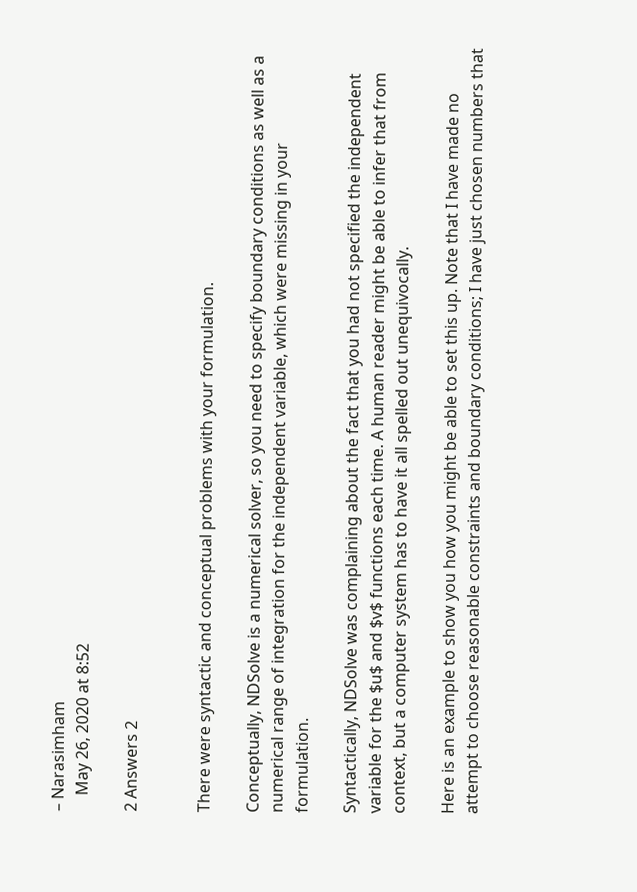– Narasimham
    May 26, 2020 at 8:52

2 Answers 2


There were syntactic and conceptual problems with your formulation.

Conceptually, NDSolve is a numerical solver, so you need to specify boundary conditions as well as a numerical range of integration for the independent variable, which were missing in your formulation.

Syntactically, NDSolve was complaining about the fact that you had not specified the independent variable for the $u$ and $v$ functions each time. A human reader might be able to infer that from context, but a computer system has to have it all spelled out unequivocally.

Here is an example to show you how you might be able to set this up. Note that I have made no attempt to choose reasonable constraints and boundary conditions; I have just chosen numbers that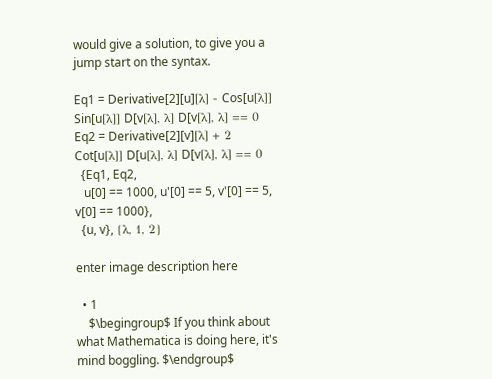would give a solution, to give you a jump start on the syntax.

Eq1 = Derivative[2][u][λ] - Cos[u[λ]] Sin[u[λ]] D[v[λ], λ] D[v[λ], λ] == 0
Eq2 = Derivative[2][v][λ] + 2 Cot[u[λ]] D[u[λ], λ] D[v[λ], λ] == 0
  {Eq1, Eq2,
   u[0] == 1000, u'[0] == 5, v'[0] == 5, v[0] == 1000},
  {u, v}, {λ, 1, 2}

enter image description here

  • 1
    $\begingroup$ If you think about what Mathematica is doing here, it's mind boggling. $\endgroup$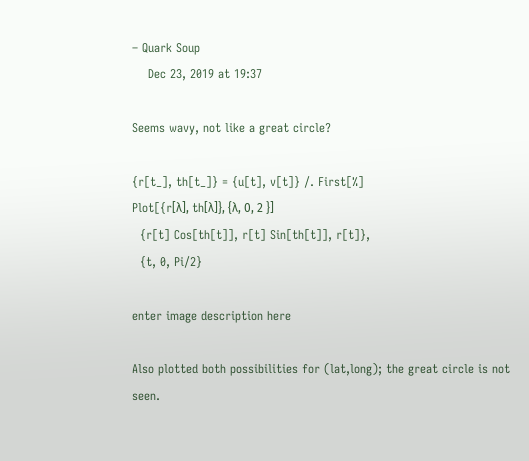– Quark Soup
    Dec 23, 2019 at 19:37

Seems wavy, not like a great circle?

{r[t_], th[t_]} = {u[t], v[t]} /. First[%]
Plot[{r[λ], th[λ]}, {λ, 0, 2 }]
  {r[t] Cos[th[t]], r[t] Sin[th[t]], r[t]},
  {t, 0, Pi/2}

enter image description here

Also plotted both possibilities for (lat,long); the great circle is not seen.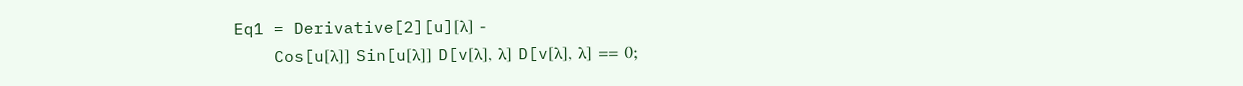Eq1 = Derivative[2][u][λ] -
    Cos[u[λ]] Sin[u[λ]] D[v[λ], λ] D[v[λ], λ] == 0;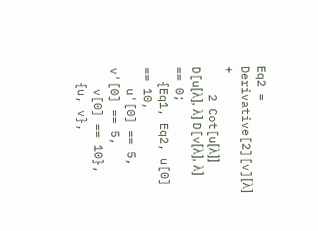Eq2 = Derivative[2][v][λ] +
    2 Cot[u[λ]] D[u[λ], λ] D[v[λ], λ] == 0;
  {Eq1, Eq2, u[0] == 10,
   u'[0] == 5, v'[0] == 5,
   v[0] == 10},
  {u, v},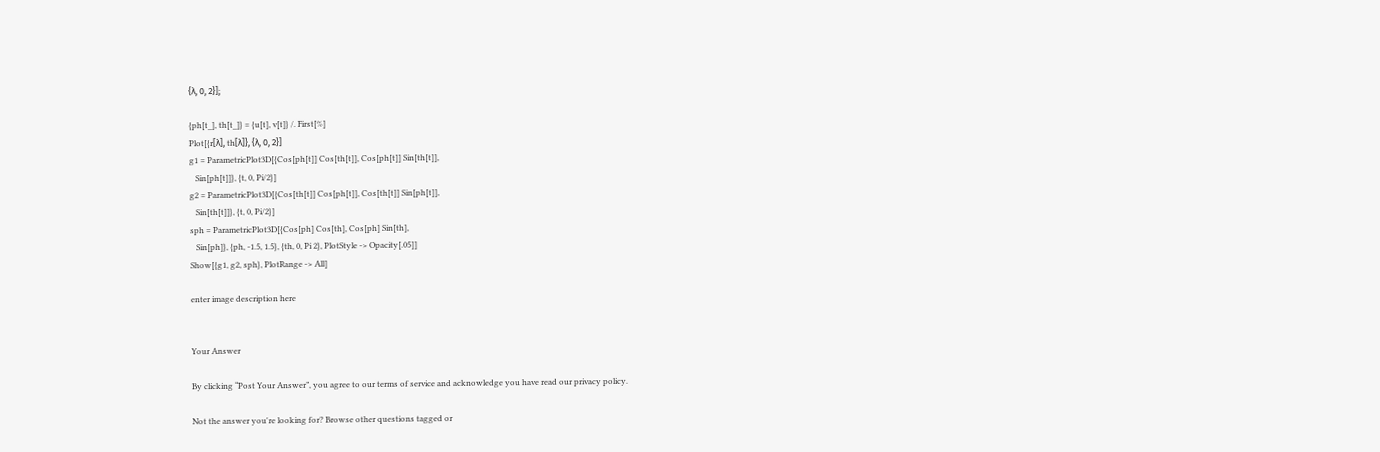{λ, 0, 2}];

{ph[t_], th[t_]} = {u[t], v[t]} /. First[%]
Plot[{r[λ], th[λ]}, {λ, 0, 2}]
g1 = ParametricPlot3D[{Cos[ph[t]] Cos[th[t]], Cos[ph[t]] Sin[th[t]],
   Sin[ph[t]]}, {t, 0, Pi/2}]
g2 = ParametricPlot3D[{Cos[th[t]] Cos[ph[t]], Cos[th[t]] Sin[ph[t]],
   Sin[th[t]]}, {t, 0, Pi/2}]
sph = ParametricPlot3D[{Cos[ph] Cos[th], Cos[ph] Sin[th],
   Sin[ph]}, {ph, -1.5, 1.5}, {th, 0, Pi 2}, PlotStyle -> Opacity[.05]]
Show[{g1, g2, sph}, PlotRange -> All]

enter image description here


Your Answer

By clicking “Post Your Answer”, you agree to our terms of service and acknowledge you have read our privacy policy.

Not the answer you're looking for? Browse other questions tagged or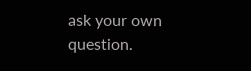ask your own question.